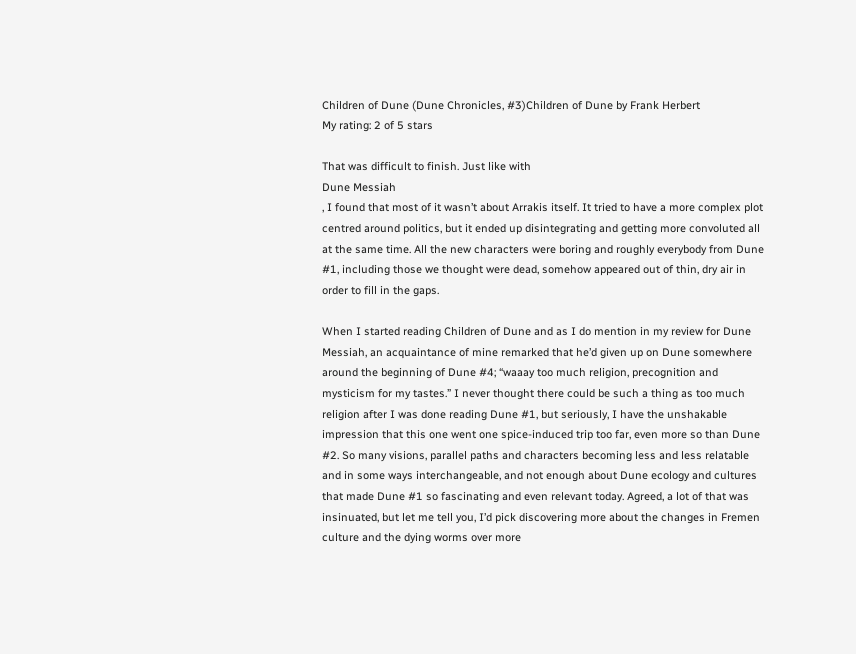Children of Dune (Dune Chronicles, #3)Children of Dune by Frank Herbert
My rating: 2 of 5 stars

That was difficult to finish. Just like with
Dune Messiah
, I found that most of it wasn’t about Arrakis itself. It tried to have a more complex plot centred around politics, but it ended up disintegrating and getting more convoluted all at the same time. All the new characters were boring and roughly everybody from Dune #1, including those we thought were dead, somehow appeared out of thin, dry air in order to fill in the gaps.

When I started reading Children of Dune and as I do mention in my review for Dune Messiah, an acquaintance of mine remarked that he’d given up on Dune somewhere around the beginning of Dune #4; “waaay too much religion, precognition and mysticism for my tastes.” I never thought there could be such a thing as too much religion after I was done reading Dune #1, but seriously, I have the unshakable impression that this one went one spice-induced trip too far, even more so than Dune #2. So many visions, parallel paths and characters becoming less and less relatable and in some ways interchangeable, and not enough about Dune ecology and cultures that made Dune #1 so fascinating and even relevant today. Agreed, a lot of that was insinuated, but let me tell you, I’d pick discovering more about the changes in Fremen culture and the dying worms over more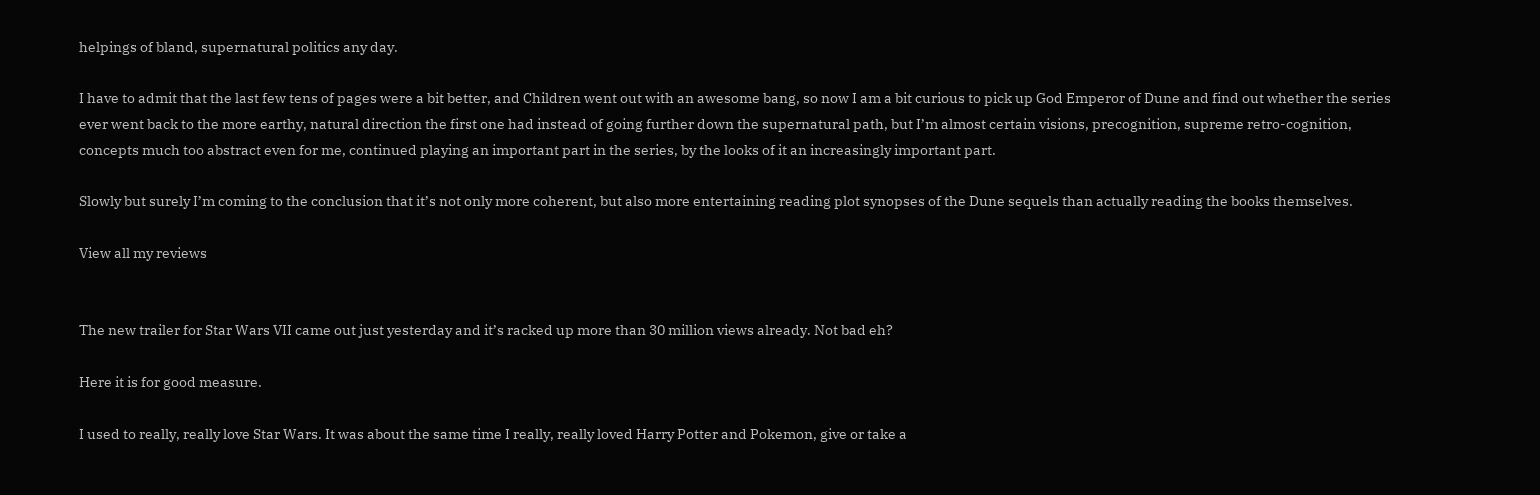helpings of bland, supernatural politics any day.

I have to admit that the last few tens of pages were a bit better, and Children went out with an awesome bang, so now I am a bit curious to pick up God Emperor of Dune and find out whether the series ever went back to the more earthy, natural direction the first one had instead of going further down the supernatural path, but I’m almost certain visions, precognition, supreme retro-cognition, concepts much too abstract even for me, continued playing an important part in the series, by the looks of it an increasingly important part.

Slowly but surely I’m coming to the conclusion that it’s not only more coherent, but also more entertaining reading plot synopses of the Dune sequels than actually reading the books themselves.

View all my reviews


The new trailer for Star Wars VII came out just yesterday and it’s racked up more than 30 million views already. Not bad eh?

Here it is for good measure.

I used to really, really love Star Wars. It was about the same time I really, really loved Harry Potter and Pokemon, give or take a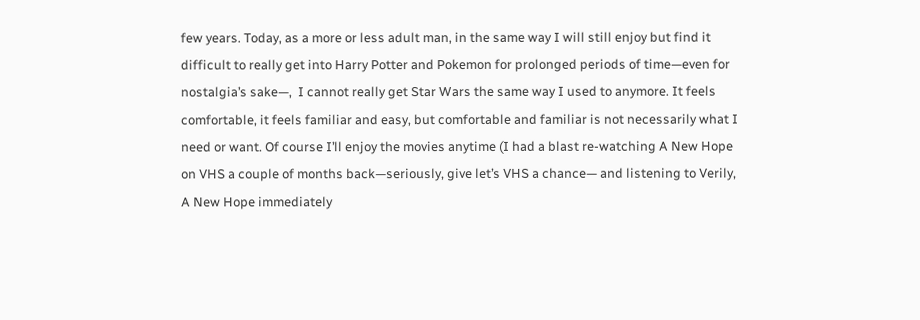few years. Today, as a more or less adult man, in the same way I will still enjoy but find it difficult to really get into Harry Potter and Pokemon for prolonged periods of time—even for nostalgia’s sake—,  I cannot really get Star Wars the same way I used to anymore. It feels comfortable, it feels familiar and easy, but comfortable and familiar is not necessarily what I need or want. Of course I’ll enjoy the movies anytime (I had a blast re-watching A New Hope on VHS a couple of months back—seriously, give let’s VHS a chance— and listening to Verily, A New Hope immediately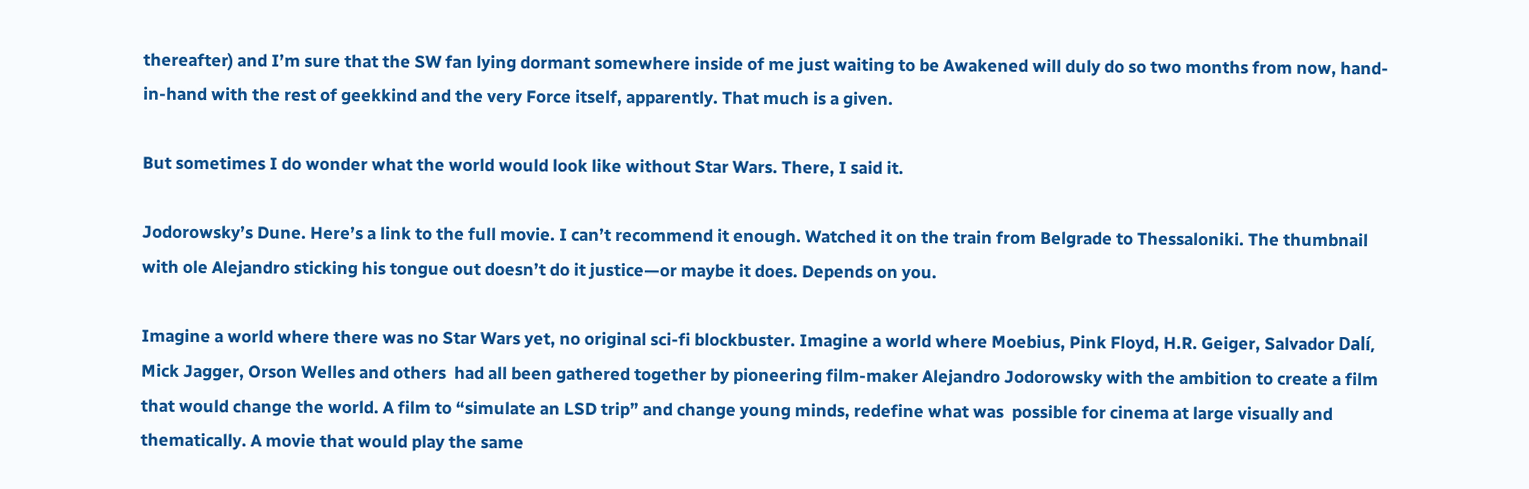thereafter) and I’m sure that the SW fan lying dormant somewhere inside of me just waiting to be Awakened will duly do so two months from now, hand-in-hand with the rest of geekkind and the very Force itself, apparently. That much is a given.

But sometimes I do wonder what the world would look like without Star Wars. There, I said it.

Jodorowsky’s Dune. Here’s a link to the full movie. I can’t recommend it enough. Watched it on the train from Belgrade to Thessaloniki. The thumbnail with ole Alejandro sticking his tongue out doesn’t do it justice—or maybe it does. Depends on you.

Imagine a world where there was no Star Wars yet, no original sci-fi blockbuster. Imagine a world where Moebius, Pink Floyd, H.R. Geiger, Salvador Dalí, Mick Jagger, Orson Welles and others  had all been gathered together by pioneering film-maker Alejandro Jodorowsky with the ambition to create a film that would change the world. A film to “simulate an LSD trip” and change young minds, redefine what was  possible for cinema at large visually and thematically. A movie that would play the same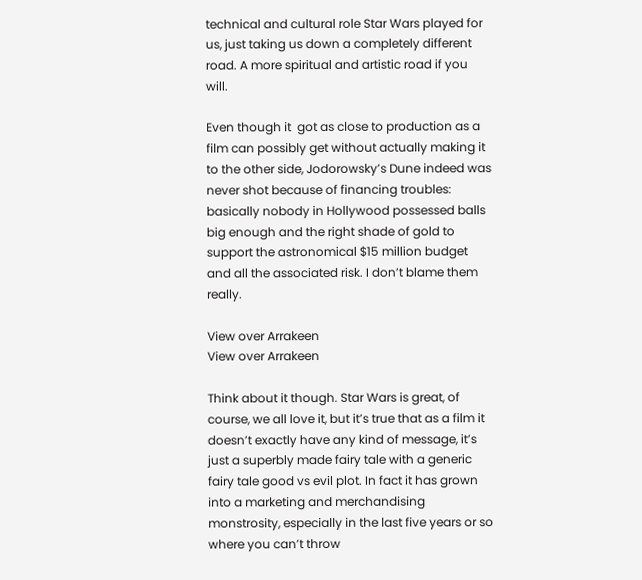technical and cultural role Star Wars played for us, just taking us down a completely different road. A more spiritual and artistic road if you will.

Even though it  got as close to production as a film can possibly get without actually making it to the other side, Jodorowsky’s Dune indeed was never shot because of financing troubles: basically nobody in Hollywood possessed balls big enough and the right shade of gold to support the astronomical $15 million budget and all the associated risk. I don’t blame them really.

View over Arrakeen
View over Arrakeen

Think about it though. Star Wars is great, of course, we all love it, but it’s true that as a film it doesn’t exactly have any kind of message, it’s just a superbly made fairy tale with a generic fairy tale good vs evil plot. In fact it has grown into a marketing and merchandising monstrosity, especially in the last five years or so where you can’t throw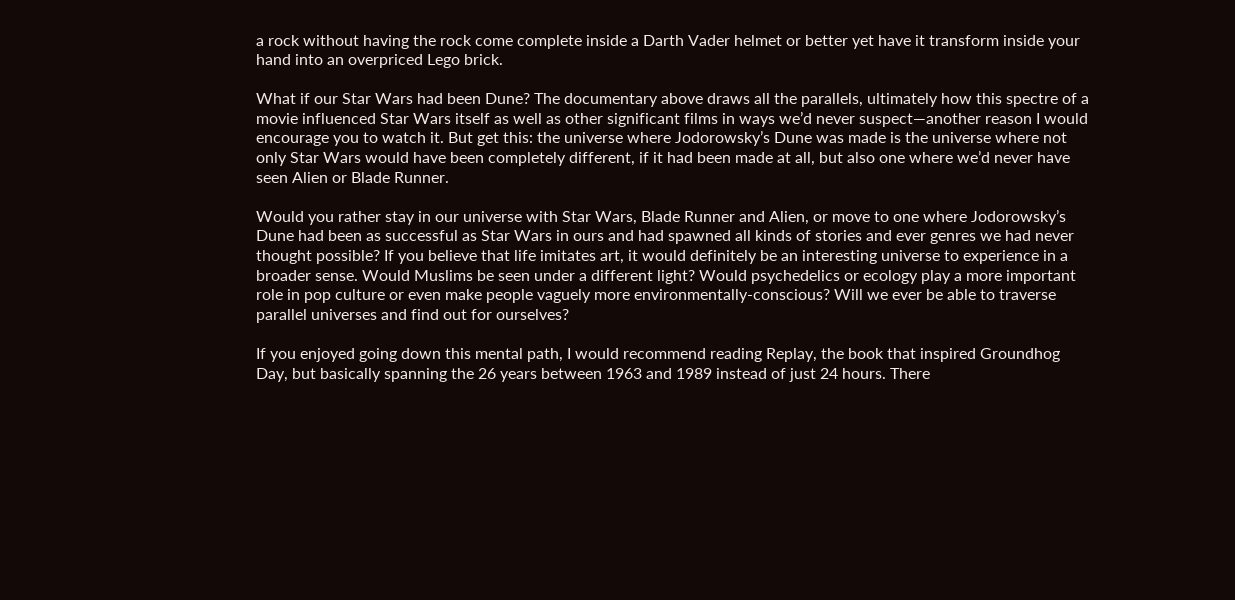a rock without having the rock come complete inside a Darth Vader helmet or better yet have it transform inside your hand into an overpriced Lego brick.

What if our Star Wars had been Dune? The documentary above draws all the parallels, ultimately how this spectre of a movie influenced Star Wars itself as well as other significant films in ways we’d never suspect—another reason I would encourage you to watch it. But get this: the universe where Jodorowsky’s Dune was made is the universe where not only Star Wars would have been completely different, if it had been made at all, but also one where we’d never have seen Alien or Blade Runner.

Would you rather stay in our universe with Star Wars, Blade Runner and Alien, or move to one where Jodorowsky’s Dune had been as successful as Star Wars in ours and had spawned all kinds of stories and ever genres we had never thought possible? If you believe that life imitates art, it would definitely be an interesting universe to experience in a broader sense. Would Muslims be seen under a different light? Would psychedelics or ecology play a more important role in pop culture or even make people vaguely more environmentally-conscious? Will we ever be able to traverse parallel universes and find out for ourselves?

If you enjoyed going down this mental path, I would recommend reading Replay, the book that inspired Groundhog Day, but basically spanning the 26 years between 1963 and 1989 instead of just 24 hours. There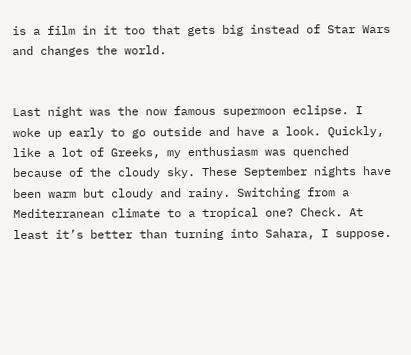is a film in it too that gets big instead of Star Wars and changes the world.


Last night was the now famous supermoon eclipse. I woke up early to go outside and have a look. Quickly, like a lot of Greeks, my enthusiasm was quenched because of the cloudy sky. These September nights have been warm but cloudy and rainy. Switching from a Mediterranean climate to a tropical one? Check. At least it’s better than turning into Sahara, I suppose.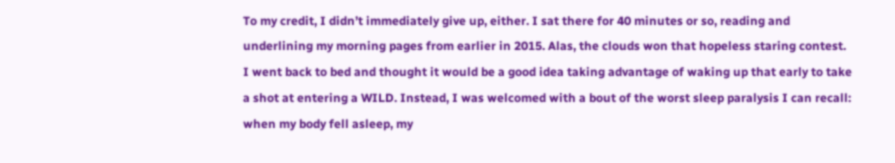To my credit, I didn’t immediately give up, either. I sat there for 40 minutes or so, reading and underlining my morning pages from earlier in 2015. Alas, the clouds won that hopeless staring contest. I went back to bed and thought it would be a good idea taking advantage of waking up that early to take a shot at entering a WILD. Instead, I was welcomed with a bout of the worst sleep paralysis I can recall: when my body fell asleep, my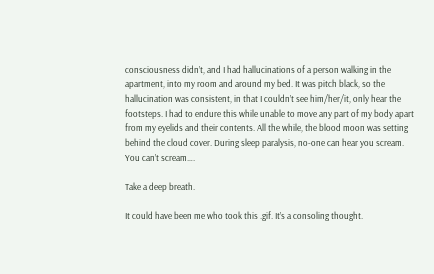consciousness didn’t, and I had hallucinations of a person walking in the apartment, into my room and around my bed. It was pitch black, so the hallucination was consistent, in that I couldn’t see him/her/it, only hear the footsteps. I had to endure this while unable to move any part of my body apart from my eyelids and their contents. All the while, the blood moon was setting behind the cloud cover. During sleep paralysis, no-one can hear you scream. You can’t scream….

Take a deep breath.

It could have been me who took this .gif. It’s a consoling thought.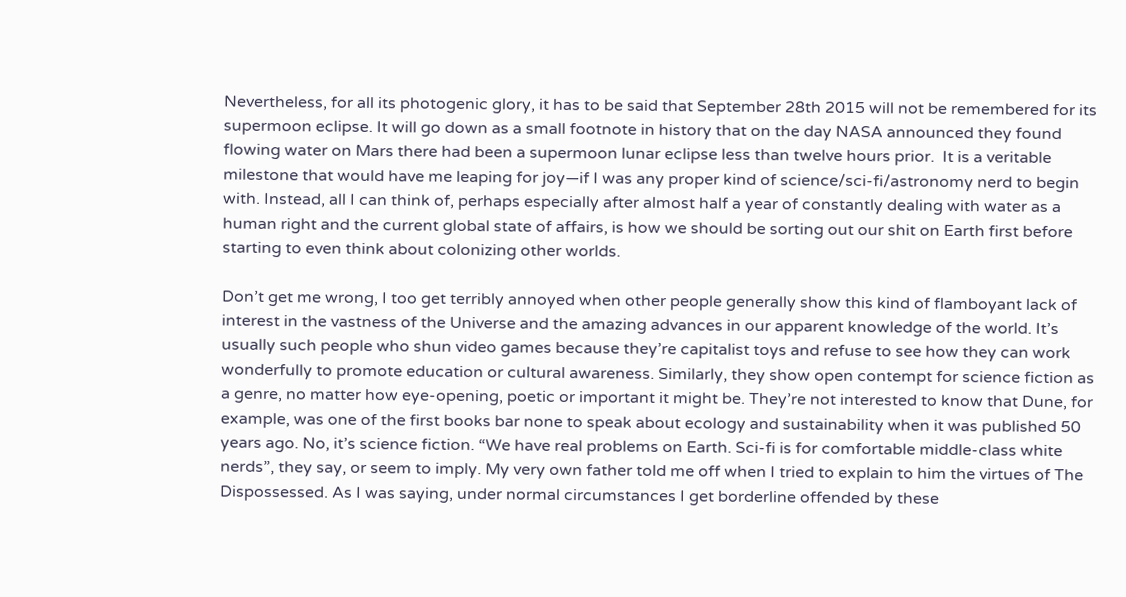Nevertheless, for all its photogenic glory, it has to be said that September 28th 2015 will not be remembered for its supermoon eclipse. It will go down as a small footnote in history that on the day NASA announced they found flowing water on Mars there had been a supermoon lunar eclipse less than twelve hours prior.  It is a veritable milestone that would have me leaping for joy—if I was any proper kind of science/sci-fi/astronomy nerd to begin with. Instead, all I can think of, perhaps especially after almost half a year of constantly dealing with water as a human right and the current global state of affairs, is how we should be sorting out our shit on Earth first before starting to even think about colonizing other worlds.

Don’t get me wrong, I too get terribly annoyed when other people generally show this kind of flamboyant lack of interest in the vastness of the Universe and the amazing advances in our apparent knowledge of the world. It’s usually such people who shun video games because they’re capitalist toys and refuse to see how they can work wonderfully to promote education or cultural awareness. Similarly, they show open contempt for science fiction as a genre, no matter how eye-opening, poetic or important it might be. They’re not interested to know that Dune, for example, was one of the first books bar none to speak about ecology and sustainability when it was published 50 years ago. No, it’s science fiction. “We have real problems on Earth. Sci-fi is for comfortable middle-class white nerds”, they say, or seem to imply. My very own father told me off when I tried to explain to him the virtues of The Dispossessed. As I was saying, under normal circumstances I get borderline offended by these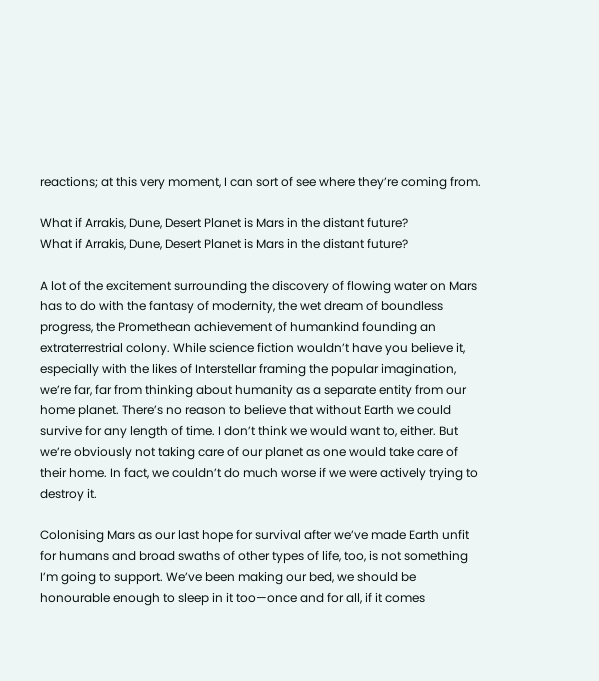reactions; at this very moment, I can sort of see where they’re coming from.

What if Arrakis, Dune, Desert Planet is Mars in the distant future?
What if Arrakis, Dune, Desert Planet is Mars in the distant future?

A lot of the excitement surrounding the discovery of flowing water on Mars has to do with the fantasy of modernity, the wet dream of boundless progress, the Promethean achievement of humankind founding an extraterrestrial colony. While science fiction wouldn’t have you believe it, especially with the likes of Interstellar framing the popular imagination, we’re far, far from thinking about humanity as a separate entity from our home planet. There’s no reason to believe that without Earth we could survive for any length of time. I don’t think we would want to, either. But we’re obviously not taking care of our planet as one would take care of their home. In fact, we couldn’t do much worse if we were actively trying to destroy it.

Colonising Mars as our last hope for survival after we’ve made Earth unfit for humans and broad swaths of other types of life, too, is not something I’m going to support. We’ve been making our bed, we should be honourable enough to sleep in it too—once and for all, if it comes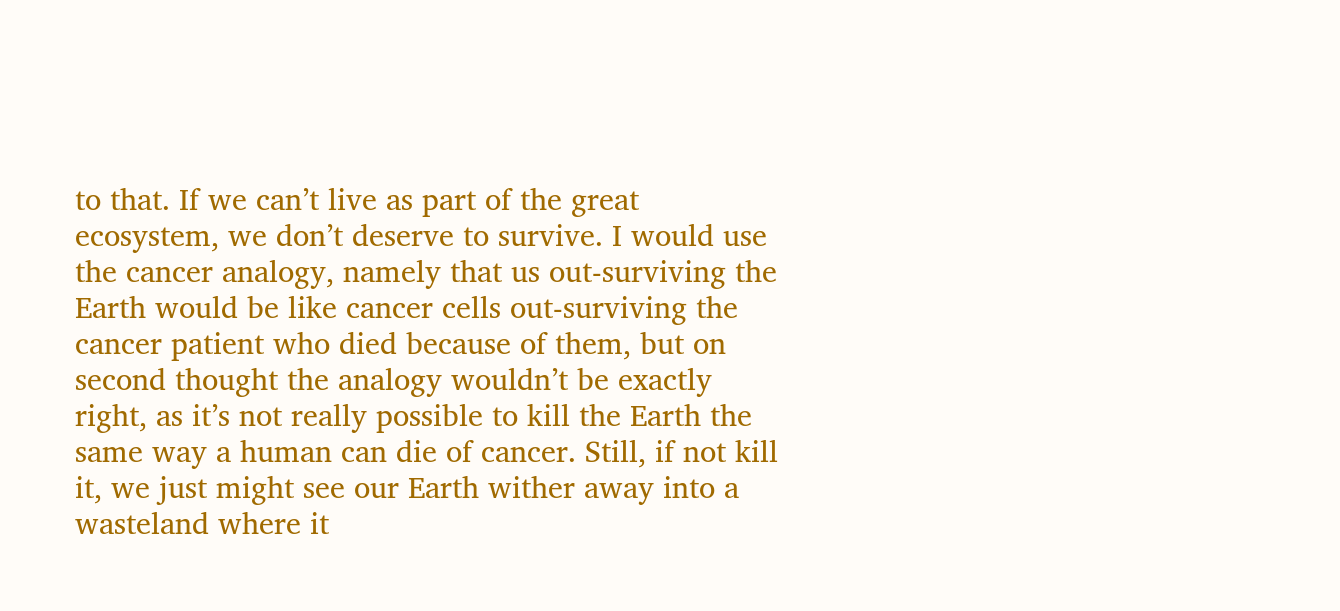to that. If we can’t live as part of the great ecosystem, we don’t deserve to survive. I would use the cancer analogy, namely that us out-surviving the Earth would be like cancer cells out-surviving the cancer patient who died because of them, but on second thought the analogy wouldn’t be exactly right, as it’s not really possible to kill the Earth the same way a human can die of cancer. Still, if not kill it, we just might see our Earth wither away into a wasteland where it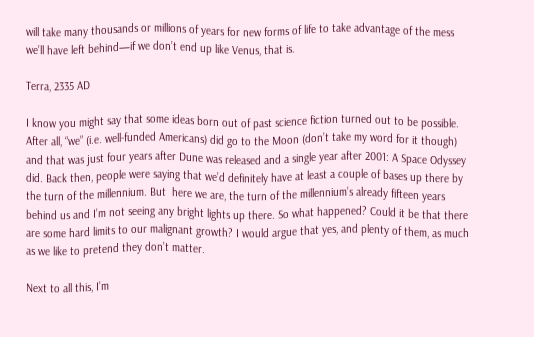will take many thousands or millions of years for new forms of life to take advantage of the mess we’ll have left behind—if we don’t end up like Venus, that is.

Terra, 2335 AD

I know you might say that some ideas born out of past science fiction turned out to be possible. After all, “we” (i.e. well-funded Americans) did go to the Moon (don’t take my word for it though) and that was just four years after Dune was released and a single year after 2001: A Space Odyssey did. Back then, people were saying that we’d definitely have at least a couple of bases up there by the turn of the millennium. But  here we are, the turn of the millennium’s already fifteen years behind us and I’m not seeing any bright lights up there. So what happened? Could it be that there are some hard limits to our malignant growth? I would argue that yes, and plenty of them, as much as we like to pretend they don’t matter.

Next to all this, I’m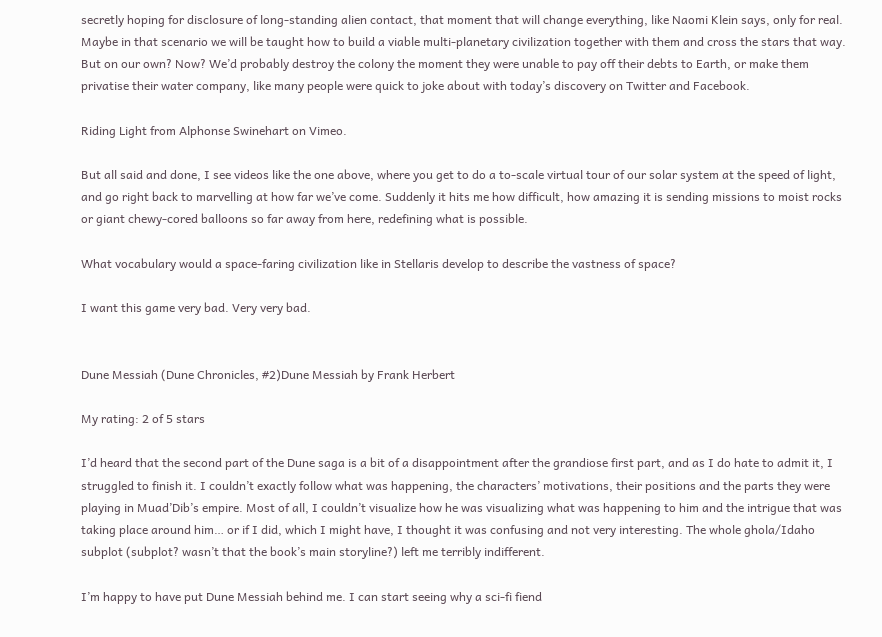secretly hoping for disclosure of long-standing alien contact, that moment that will change everything, like Naomi Klein says, only for real. Maybe in that scenario we will be taught how to build a viable multi-planetary civilization together with them and cross the stars that way. But on our own? Now? We’d probably destroy the colony the moment they were unable to pay off their debts to Earth, or make them privatise their water company, like many people were quick to joke about with today’s discovery on Twitter and Facebook.

Riding Light from Alphonse Swinehart on Vimeo.

But all said and done, I see videos like the one above, where you get to do a to-scale virtual tour of our solar system at the speed of light, and go right back to marvelling at how far we’ve come. Suddenly it hits me how difficult, how amazing it is sending missions to moist rocks or giant chewy-cored balloons so far away from here, redefining what is possible.

What vocabulary would a space-faring civilization like in Stellaris develop to describe the vastness of space?

I want this game very bad. Very very bad.


Dune Messiah (Dune Chronicles, #2)Dune Messiah by Frank Herbert

My rating: 2 of 5 stars

I’d heard that the second part of the Dune saga is a bit of a disappointment after the grandiose first part, and as I do hate to admit it, I struggled to finish it. I couldn’t exactly follow what was happening, the characters’ motivations, their positions and the parts they were playing in Muad’Dib’s empire. Most of all, I couldn’t visualize how he was visualizing what was happening to him and the intrigue that was taking place around him… or if I did, which I might have, I thought it was confusing and not very interesting. The whole ghola/Idaho subplot (subplot? wasn’t that the book’s main storyline?) left me terribly indifferent.

I’m happy to have put Dune Messiah behind me. I can start seeing why a sci-fi fiend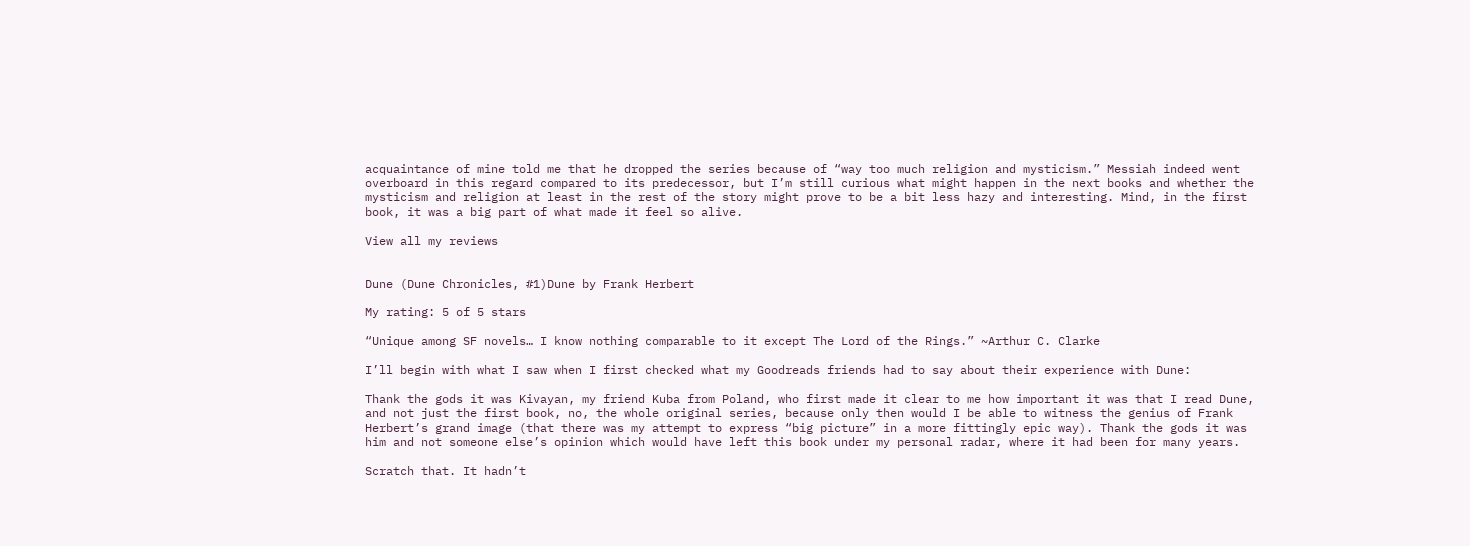acquaintance of mine told me that he dropped the series because of “way too much religion and mysticism.” Messiah indeed went overboard in this regard compared to its predecessor, but I’m still curious what might happen in the next books and whether the mysticism and religion at least in the rest of the story might prove to be a bit less hazy and interesting. Mind, in the first book, it was a big part of what made it feel so alive.

View all my reviews


Dune (Dune Chronicles, #1)Dune by Frank Herbert

My rating: 5 of 5 stars

“Unique among SF novels… I know nothing comparable to it except The Lord of the Rings.” ~Arthur C. Clarke

I’ll begin with what I saw when I first checked what my Goodreads friends had to say about their experience with Dune:

Thank the gods it was Kivayan, my friend Kuba from Poland, who first made it clear to me how important it was that I read Dune, and not just the first book, no, the whole original series, because only then would I be able to witness the genius of Frank Herbert’s grand image (that there was my attempt to express “big picture” in a more fittingly epic way). Thank the gods it was him and not someone else’s opinion which would have left this book under my personal radar, where it had been for many years.

Scratch that. It hadn’t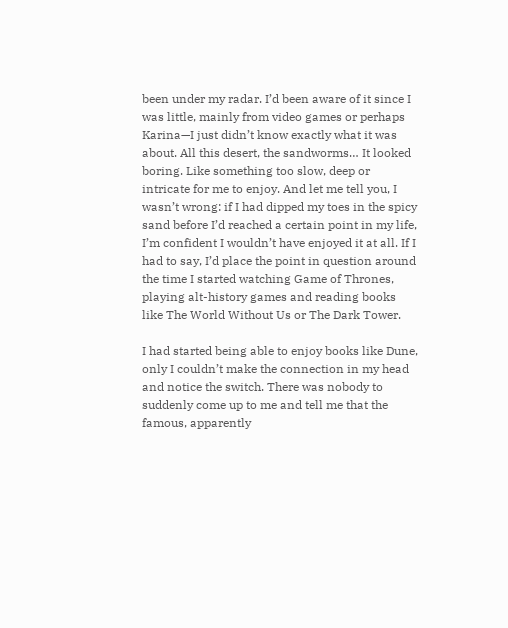been under my radar. I’d been aware of it since I was little, mainly from video games or perhaps Karina—I just didn’t know exactly what it was about. All this desert, the sandworms… It looked boring. Like something too slow, deep or intricate for me to enjoy. And let me tell you, I wasn’t wrong: if I had dipped my toes in the spicy sand before I’d reached a certain point in my life, I’m confident I wouldn’t have enjoyed it at all. If I had to say, I’d place the point in question around the time I started watching Game of Thrones, playing alt-history games and reading books like The World Without Us or The Dark Tower.

I had started being able to enjoy books like Dune, only I couldn’t make the connection in my head and notice the switch. There was nobody to suddenly come up to me and tell me that the famous, apparently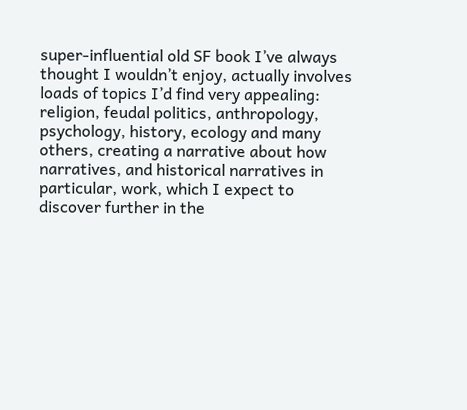super-influential old SF book I’ve always thought I wouldn’t enjoy, actually involves loads of topics I’d find very appealing: religion, feudal politics, anthropology, psychology, history, ecology and many others, creating a narrative about how narratives, and historical narratives in particular, work, which I expect to discover further in the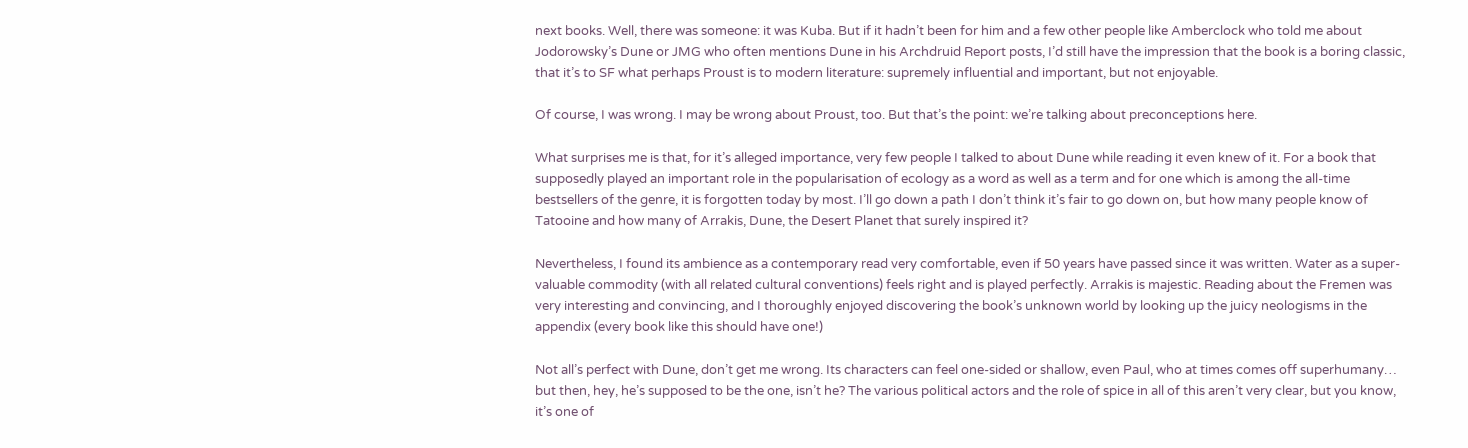next books. Well, there was someone: it was Kuba. But if it hadn’t been for him and a few other people like Amberclock who told me about Jodorowsky’s Dune or JMG who often mentions Dune in his Archdruid Report posts, I’d still have the impression that the book is a boring classic, that it’s to SF what perhaps Proust is to modern literature: supremely influential and important, but not enjoyable.

Of course, I was wrong. I may be wrong about Proust, too. But that’s the point: we’re talking about preconceptions here.

What surprises me is that, for it’s alleged importance, very few people I talked to about Dune while reading it even knew of it. For a book that supposedly played an important role in the popularisation of ecology as a word as well as a term and for one which is among the all-time bestsellers of the genre, it is forgotten today by most. I’ll go down a path I don’t think it’s fair to go down on, but how many people know of Tatooine and how many of Arrakis, Dune, the Desert Planet that surely inspired it?

Nevertheless, I found its ambience as a contemporary read very comfortable, even if 50 years have passed since it was written. Water as a super-valuable commodity (with all related cultural conventions) feels right and is played perfectly. Arrakis is majestic. Reading about the Fremen was very interesting and convincing, and I thoroughly enjoyed discovering the book’s unknown world by looking up the juicy neologisms in the appendix (every book like this should have one!)

Not all’s perfect with Dune, don’t get me wrong. Its characters can feel one-sided or shallow, even Paul, who at times comes off superhumany… but then, hey, he’s supposed to be the one, isn’t he? The various political actors and the role of spice in all of this aren’t very clear, but you know, it’s one of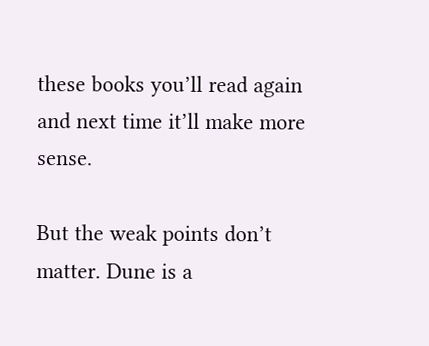these books you’ll read again and next time it’ll make more sense.

But the weak points don’t matter. Dune is a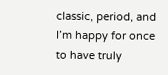classic, period, and I’m happy for once to have truly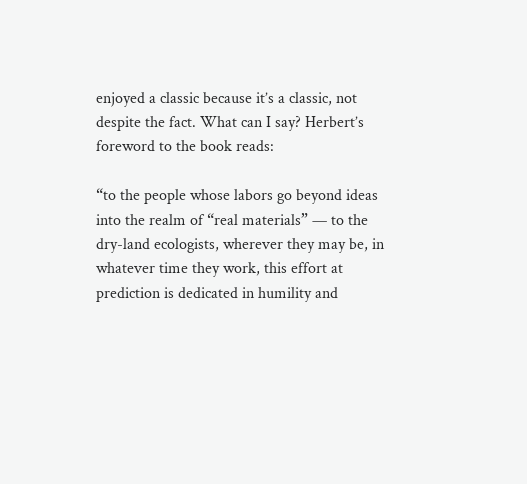enjoyed a classic because it’s a classic, not despite the fact. What can I say? Herbert’s foreword to the book reads:

“to the people whose labors go beyond ideas into the realm of “real materials” — to the dry-land ecologists, wherever they may be, in whatever time they work, this effort at prediction is dedicated in humility and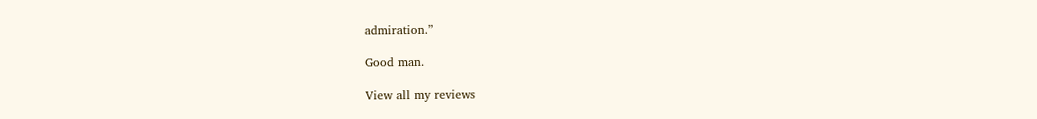admiration.”

Good man.

View all my reviews